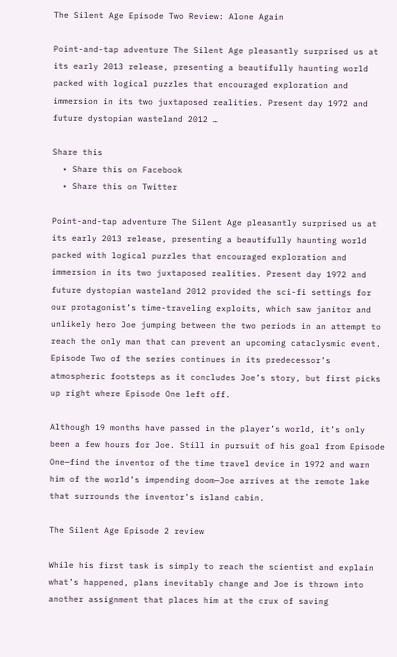The Silent Age Episode Two Review: Alone Again

Point-and-tap adventure The Silent Age pleasantly surprised us at its early 2013 release, presenting a beautifully haunting world packed with logical puzzles that encouraged exploration and immersion in its two juxtaposed realities. Present day 1972 and future dystopian wasteland 2012 …

Share this
  • Share this on Facebook
  • Share this on Twitter

Point-and-tap adventure The Silent Age pleasantly surprised us at its early 2013 release, presenting a beautifully haunting world packed with logical puzzles that encouraged exploration and immersion in its two juxtaposed realities. Present day 1972 and future dystopian wasteland 2012 provided the sci-fi settings for our protagonist’s time-traveling exploits, which saw janitor and unlikely hero Joe jumping between the two periods in an attempt to reach the only man that can prevent an upcoming cataclysmic event. Episode Two of the series continues in its predecessor’s atmospheric footsteps as it concludes Joe’s story, but first picks up right where Episode One left off.

Although 19 months have passed in the player’s world, it’s only been a few hours for Joe. Still in pursuit of his goal from Episode One—find the inventor of the time travel device in 1972 and warn him of the world’s impending doom—Joe arrives at the remote lake that surrounds the inventor’s island cabin.

The Silent Age Episode 2 review

While his first task is simply to reach the scientist and explain what’s happened, plans inevitably change and Joe is thrown into another assignment that places him at the crux of saving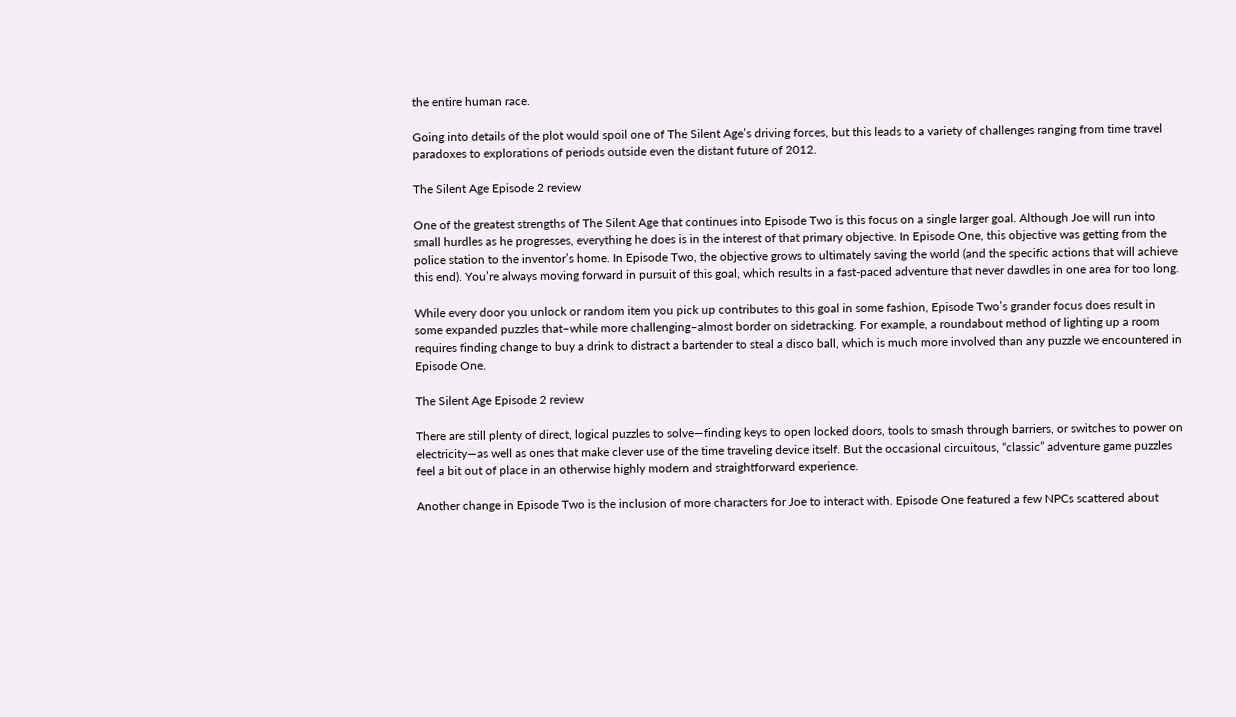the entire human race.

Going into details of the plot would spoil one of The Silent Age’s driving forces, but this leads to a variety of challenges ranging from time travel paradoxes to explorations of periods outside even the distant future of 2012.

The Silent Age Episode 2 review

One of the greatest strengths of The Silent Age that continues into Episode Two is this focus on a single larger goal. Although Joe will run into small hurdles as he progresses, everything he does is in the interest of that primary objective. In Episode One, this objective was getting from the police station to the inventor’s home. In Episode Two, the objective grows to ultimately saving the world (and the specific actions that will achieve this end). You’re always moving forward in pursuit of this goal, which results in a fast-paced adventure that never dawdles in one area for too long.

While every door you unlock or random item you pick up contributes to this goal in some fashion, Episode Two’s grander focus does result in some expanded puzzles that–while more challenging–almost border on sidetracking. For example, a roundabout method of lighting up a room requires finding change to buy a drink to distract a bartender to steal a disco ball, which is much more involved than any puzzle we encountered in Episode One.

The Silent Age Episode 2 review

There are still plenty of direct, logical puzzles to solve—finding keys to open locked doors, tools to smash through barriers, or switches to power on electricity—as well as ones that make clever use of the time traveling device itself. But the occasional circuitous, “classic” adventure game puzzles feel a bit out of place in an otherwise highly modern and straightforward experience.

Another change in Episode Two is the inclusion of more characters for Joe to interact with. Episode One featured a few NPCs scattered about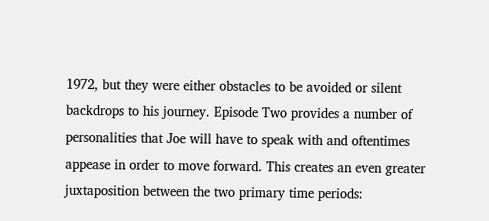1972, but they were either obstacles to be avoided or silent backdrops to his journey. Episode Two provides a number of personalities that Joe will have to speak with and oftentimes appease in order to move forward. This creates an even greater juxtaposition between the two primary time periods: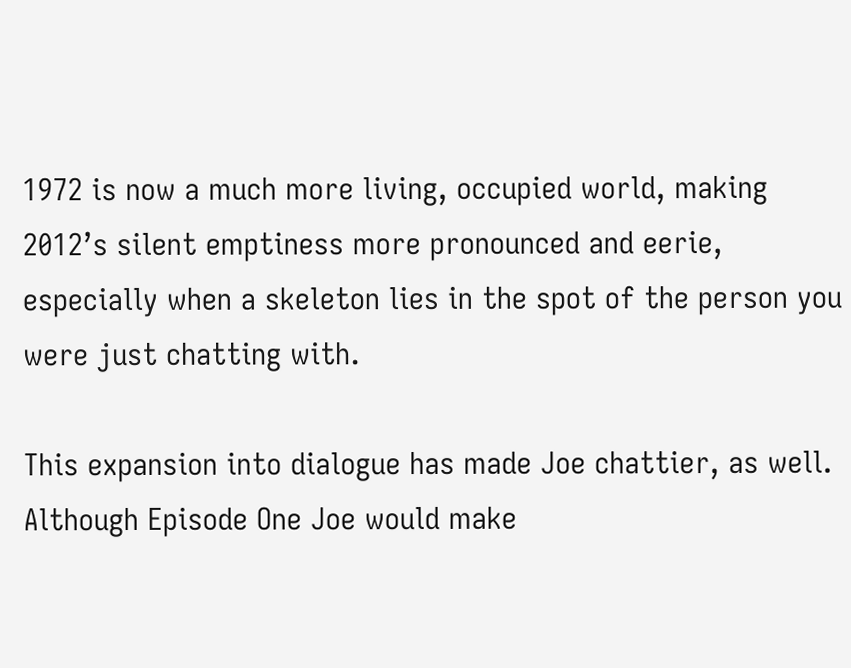1972 is now a much more living, occupied world, making 2012’s silent emptiness more pronounced and eerie, especially when a skeleton lies in the spot of the person you were just chatting with.

This expansion into dialogue has made Joe chattier, as well. Although Episode One Joe would make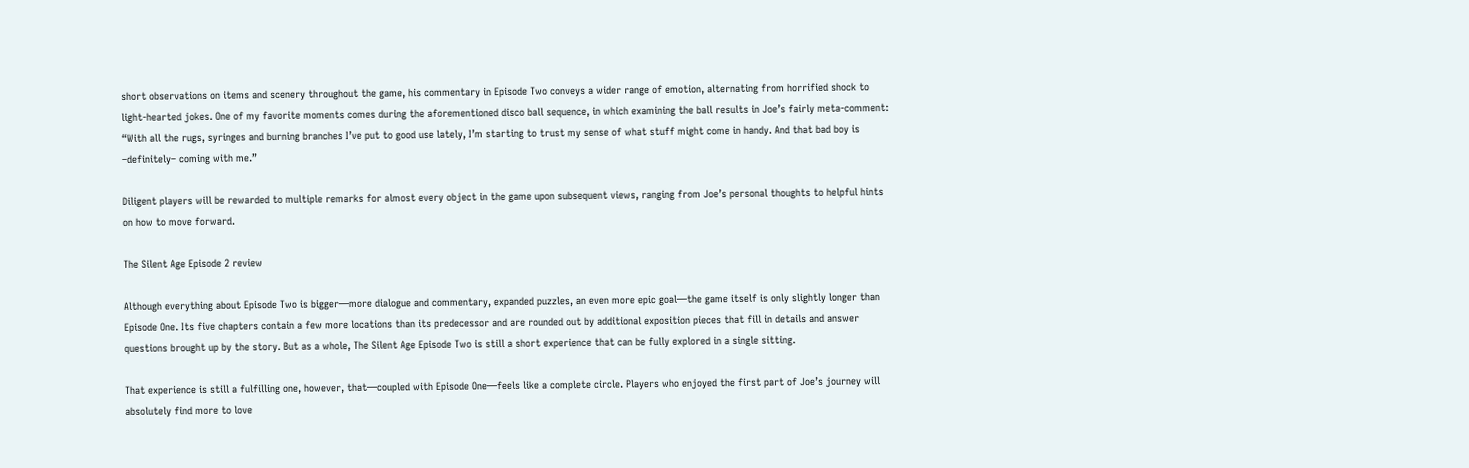short observations on items and scenery throughout the game, his commentary in Episode Two conveys a wider range of emotion, alternating from horrified shock to light-hearted jokes. One of my favorite moments comes during the aforementioned disco ball sequence, in which examining the ball results in Joe’s fairly meta-comment: “With all the rugs, syringes and burning branches I’ve put to good use lately, I’m starting to trust my sense of what stuff might come in handy. And that bad boy is –definitely– coming with me.”

Diligent players will be rewarded to multiple remarks for almost every object in the game upon subsequent views, ranging from Joe’s personal thoughts to helpful hints on how to move forward.

The Silent Age Episode 2 review

Although everything about Episode Two is bigger—more dialogue and commentary, expanded puzzles, an even more epic goal—the game itself is only slightly longer than Episode One. Its five chapters contain a few more locations than its predecessor and are rounded out by additional exposition pieces that fill in details and answer questions brought up by the story. But as a whole, The Silent Age Episode Two is still a short experience that can be fully explored in a single sitting.

That experience is still a fulfilling one, however, that—coupled with Episode One—feels like a complete circle. Players who enjoyed the first part of Joe’s journey will absolutely find more to love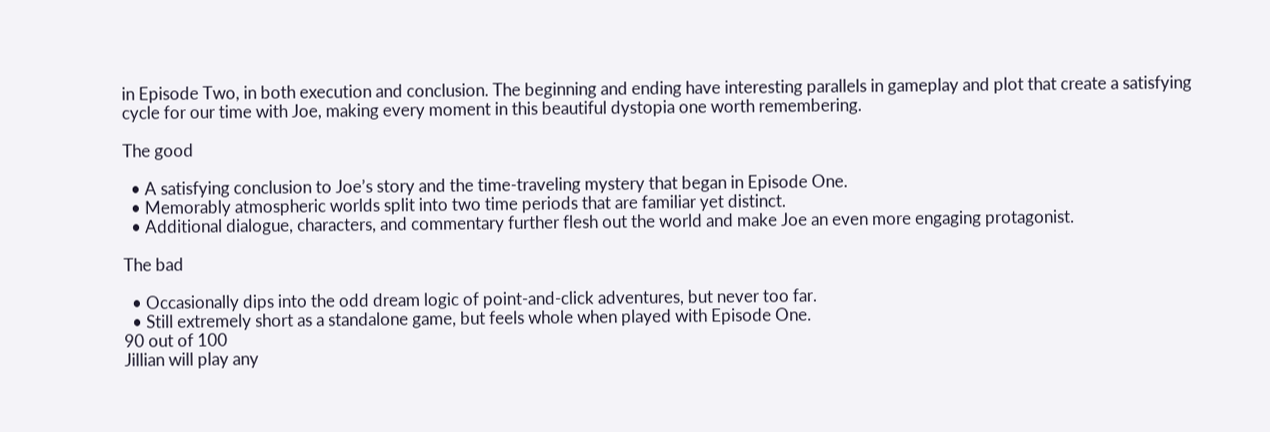in Episode Two, in both execution and conclusion. The beginning and ending have interesting parallels in gameplay and plot that create a satisfying cycle for our time with Joe, making every moment in this beautiful dystopia one worth remembering.

The good

  • A satisfying conclusion to Joe’s story and the time-traveling mystery that began in Episode One.
  • Memorably atmospheric worlds split into two time periods that are familiar yet distinct.
  • Additional dialogue, characters, and commentary further flesh out the world and make Joe an even more engaging protagonist.

The bad

  • Occasionally dips into the odd dream logic of point-and-click adventures, but never too far.
  • Still extremely short as a standalone game, but feels whole when played with Episode One.
90 out of 100
Jillian will play any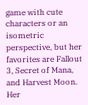game with cute characters or an isometric perspective, but her favorites are Fallout 3, Secret of Mana, and Harvest Moon. Her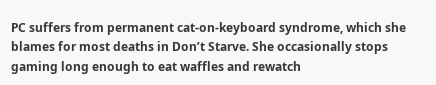PC suffers from permanent cat-on-keyboard syndrome, which she blames for most deaths in Don’t Starve. She occasionally stops gaming long enough to eat waffles and rewatch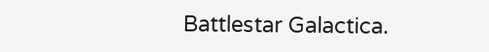Battlestar Galactica.